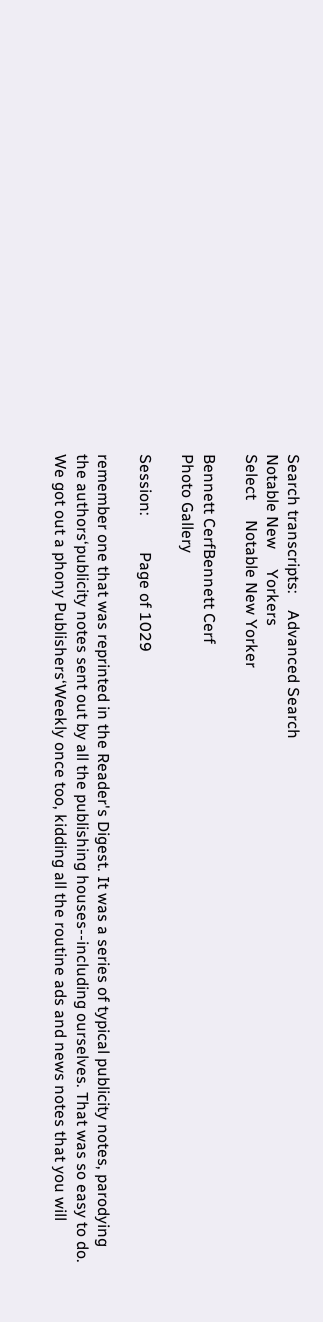Search transcripts:    Advanced Search
Notable New     Yorkers
Select     Notable New Yorker

Bennett CerfBennett Cerf
Photo Gallery

Session:         Page of 1029

remember one that was reprinted in the Reader's Digest. It was a series of typical publicity notes, parodying the authors‘publicity notes sent out by all the publishing houses--including ourselves. That was so easy to do. We got out a phony Publishers‘Weekly once too, kidding all the routine ads and news notes that you will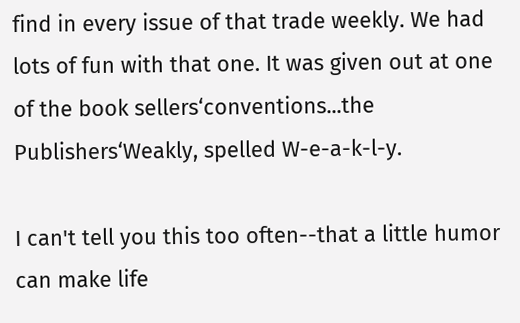find in every issue of that trade weekly. We had lots of fun with that one. It was given out at one of the book sellers‘conventions...the Publishers‘Weakly, spelled W-e-a-k-l-y.

I can't tell you this too often--that a little humor can make life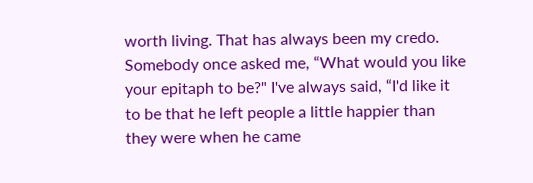worth living. That has always been my credo. Somebody once asked me, “What would you like your epitaph to be?" I've always said, “I'd like it to be that he left people a little happier than they were when he came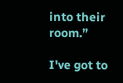into their room.”

I've got to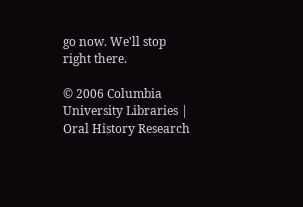go now. We'll stop right there.

© 2006 Columbia University Libraries | Oral History Research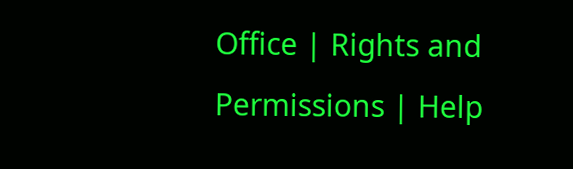Office | Rights and Permissions | Help